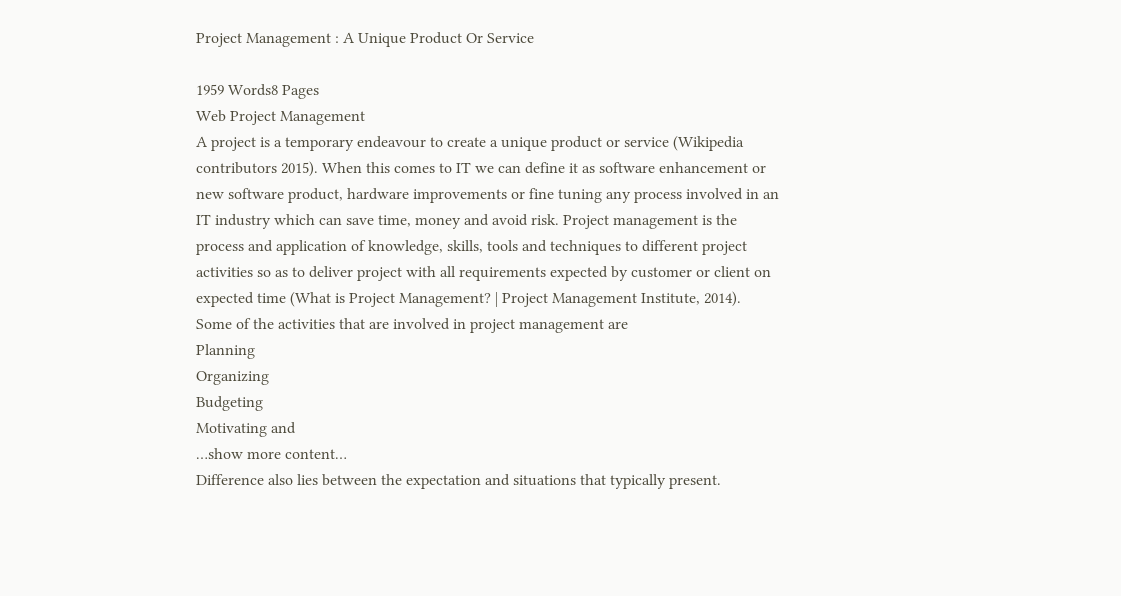Project Management : A Unique Product Or Service

1959 Words8 Pages
Web Project Management
A project is a temporary endeavour to create a unique product or service (Wikipedia contributors 2015). When this comes to IT we can define it as software enhancement or new software product, hardware improvements or fine tuning any process involved in an IT industry which can save time, money and avoid risk. Project management is the process and application of knowledge, skills, tools and techniques to different project activities so as to deliver project with all requirements expected by customer or client on expected time (What is Project Management? | Project Management Institute, 2014). Some of the activities that are involved in project management are
Planning
Organizing
Budgeting
Motivating and
…show more content…
Difference also lies between the expectation and situations that typically present.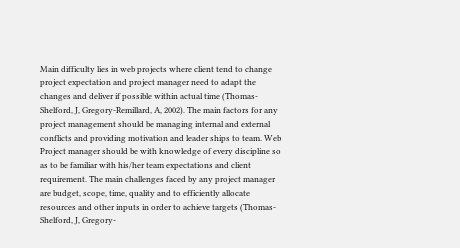Main difficulty lies in web projects where client tend to change project expectation and project manager need to adapt the changes and deliver if possible within actual time (Thomas-Shelford, J, Gregory-Remillard, A, 2002). The main factors for any project management should be managing internal and external conflicts and providing motivation and leader ships to team. Web Project manager should be with knowledge of every discipline so as to be familiar with his/her team expectations and client requirement. The main challenges faced by any project manager are budget, scope, time, quality and to efficiently allocate resources and other inputs in order to achieve targets (Thomas-Shelford, J, Gregory-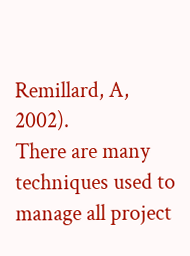Remillard, A, 2002).
There are many techniques used to manage all project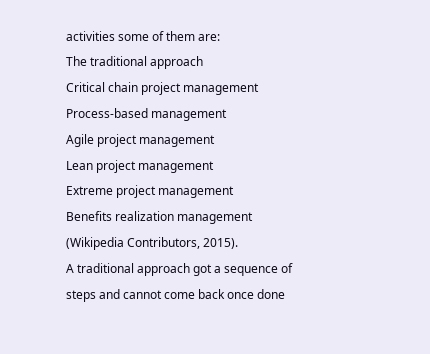activities some of them are:
The traditional approach
Critical chain project management
Process-based management
Agile project management
Lean project management
Extreme project management
Benefits realization management (Wikipedia Contributors, 2015).
A traditional approach got a sequence of steps and cannot come back once done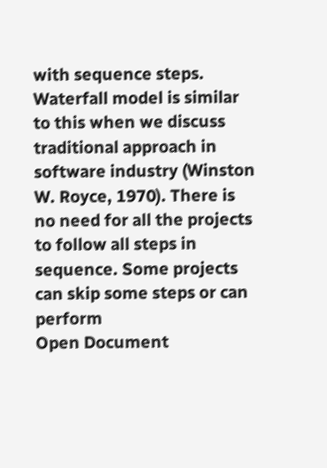with sequence steps. Waterfall model is similar to this when we discuss traditional approach in software industry (Winston W. Royce, 1970). There is no need for all the projects to follow all steps in sequence. Some projects can skip some steps or can perform
Open Document